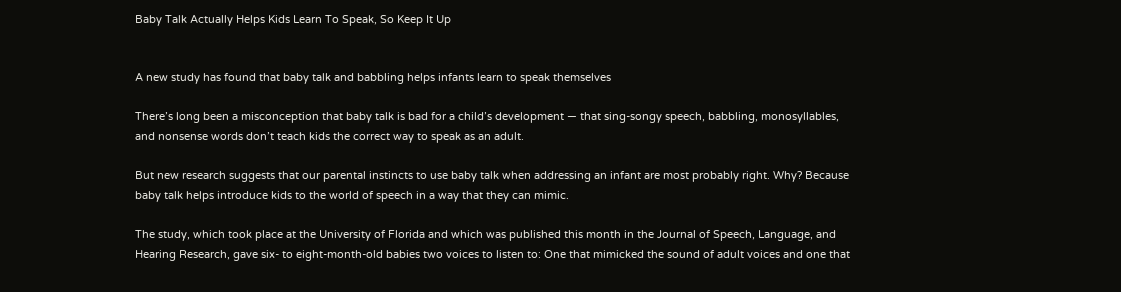Baby Talk Actually Helps Kids Learn To Speak, So Keep It Up


A new study has found that baby talk and babbling helps infants learn to speak themselves

There’s long been a misconception that baby talk is bad for a child’s development — that sing-songy speech, babbling, monosyllables, and nonsense words don’t teach kids the correct way to speak as an adult.

But new research suggests that our parental instincts to use baby talk when addressing an infant are most probably right. Why? Because baby talk helps introduce kids to the world of speech in a way that they can mimic.

The study, which took place at the University of Florida and which was published this month in the Journal of Speech, Language, and Hearing Research, gave six- to eight-month-old babies two voices to listen to: One that mimicked the sound of adult voices and one that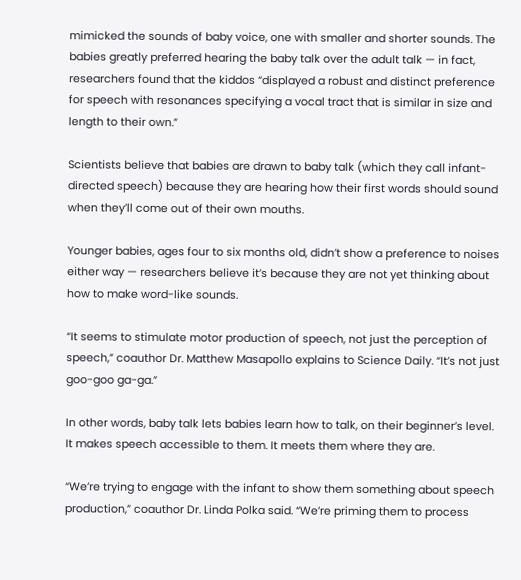mimicked the sounds of baby voice, one with smaller and shorter sounds. The babies greatly preferred hearing the baby talk over the adult talk — in fact, researchers found that the kiddos “displayed a robust and distinct preference for speech with resonances specifying a vocal tract that is similar in size and length to their own.”

Scientists believe that babies are drawn to baby talk (which they call infant-directed speech) because they are hearing how their first words should sound when they’ll come out of their own mouths.

Younger babies, ages four to six months old, didn’t show a preference to noises either way — researchers believe it’s because they are not yet thinking about how to make word-like sounds.

“It seems to stimulate motor production of speech, not just the perception of speech,” coauthor Dr. Matthew Masapollo explains to Science Daily. “It’s not just goo-goo ga-ga.”

In other words, baby talk lets babies learn how to talk, on their beginner’s level. It makes speech accessible to them. It meets them where they are.

“We’re trying to engage with the infant to show them something about speech production,” coauthor Dr. Linda Polka said. “We’re priming them to process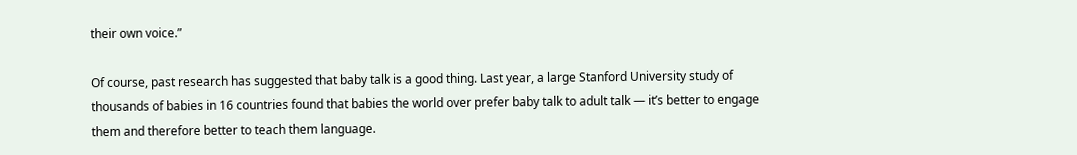their own voice.”

Of course, past research has suggested that baby talk is a good thing. Last year, a large Stanford University study of thousands of babies in 16 countries found that babies the world over prefer baby talk to adult talk — it’s better to engage them and therefore better to teach them language.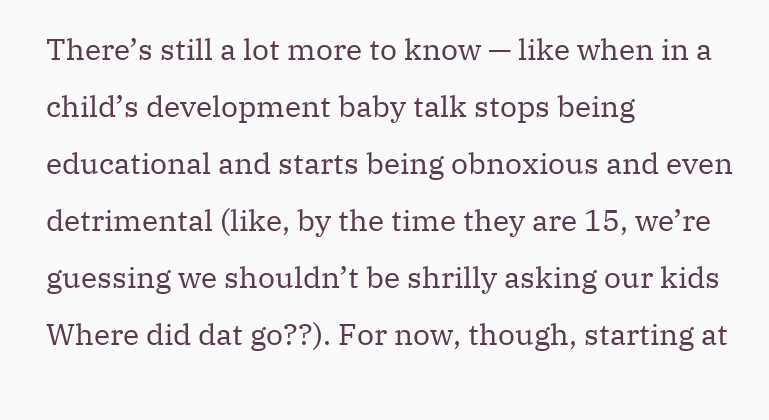There’s still a lot more to know — like when in a child’s development baby talk stops being educational and starts being obnoxious and even detrimental (like, by the time they are 15, we’re guessing we shouldn’t be shrilly asking our kids Where did dat go??). For now, though, starting at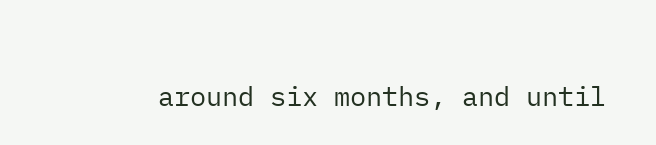around six months, and until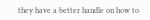they have a better handle on how to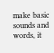make basic sounds and words, it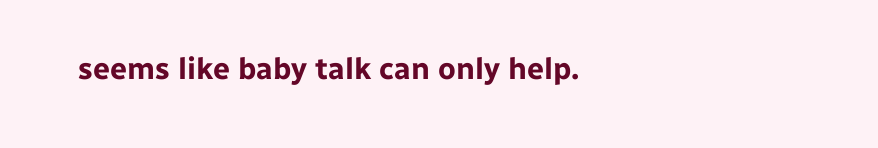seems like baby talk can only help.